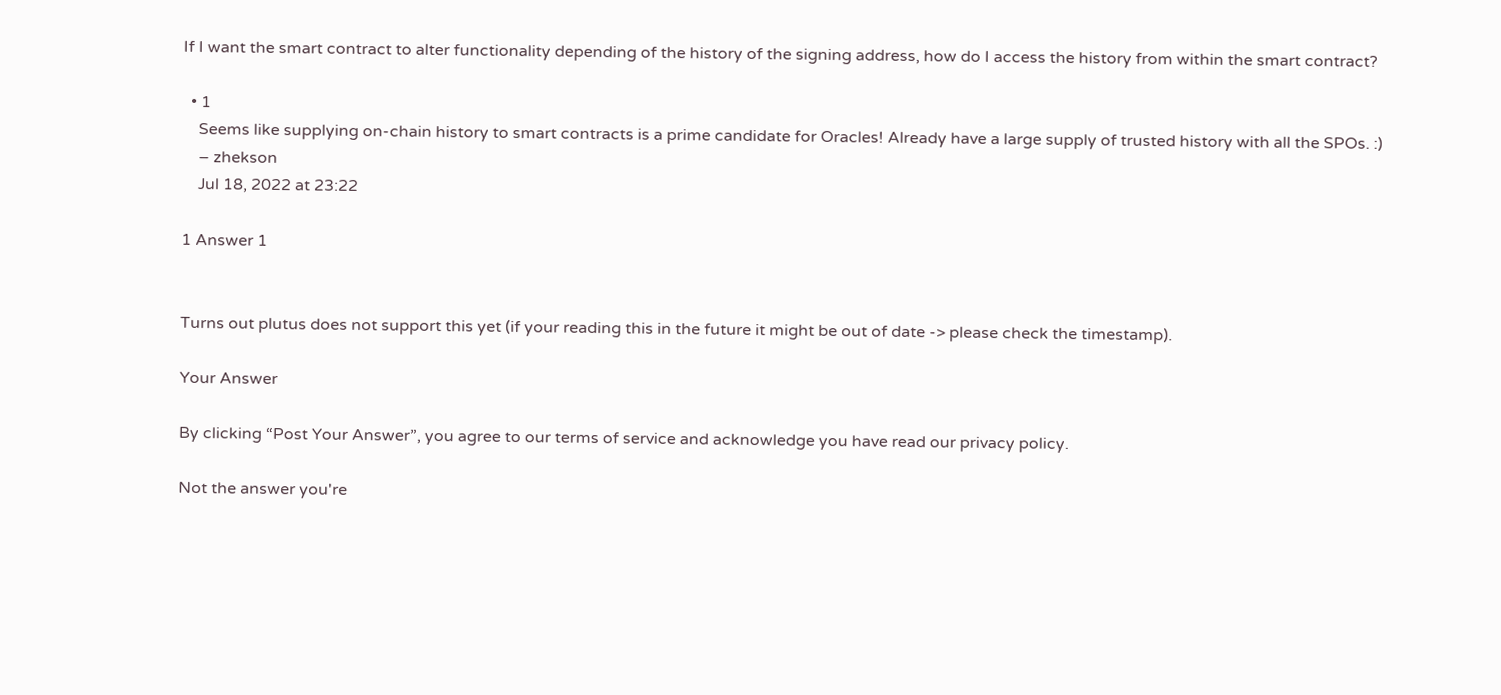If I want the smart contract to alter functionality depending of the history of the signing address, how do I access the history from within the smart contract?

  • 1
    Seems like supplying on-chain history to smart contracts is a prime candidate for Oracles! Already have a large supply of trusted history with all the SPOs. :)
    – zhekson
    Jul 18, 2022 at 23:22

1 Answer 1


Turns out plutus does not support this yet (if your reading this in the future it might be out of date -> please check the timestamp).

Your Answer

By clicking “Post Your Answer”, you agree to our terms of service and acknowledge you have read our privacy policy.

Not the answer you're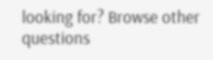looking for? Browse other questions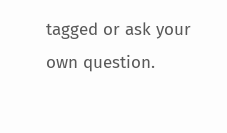tagged or ask your own question.